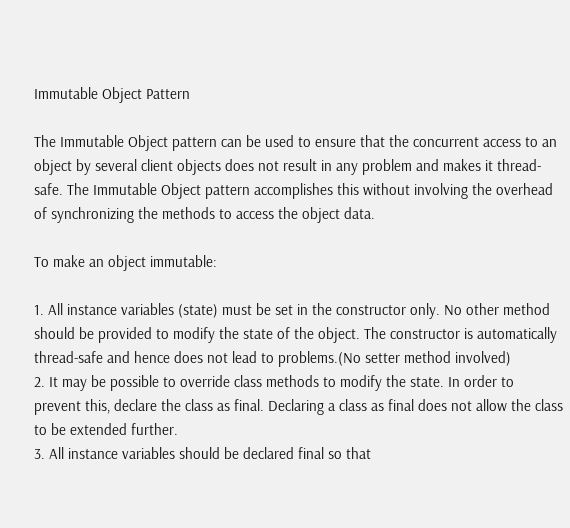Immutable Object Pattern

The Immutable Object pattern can be used to ensure that the concurrent access to an object by several client objects does not result in any problem and makes it thread-safe. The Immutable Object pattern accomplishes this without involving the overhead of synchronizing the methods to access the object data.

To make an object immutable:

1. All instance variables (state) must be set in the constructor only. No other method should be provided to modify the state of the object. The constructor is automatically thread-safe and hence does not lead to problems.(No setter method involved)
2. It may be possible to override class methods to modify the state. In order to prevent this, declare the class as final. Declaring a class as final does not allow the class to be extended further.
3. All instance variables should be declared final so that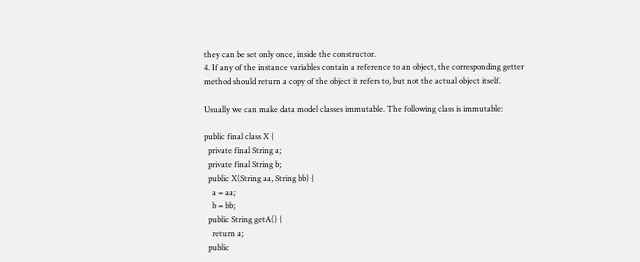they can be set only once, inside the constructor.
4. If any of the instance variables contain a reference to an object, the corresponding getter method should return a copy of the object it refers to, but not the actual object itself.

Usually we can make data model classes immutable. The following class is immutable:

public final class X {
  private final String a;
  private final String b;
  public X(String aa, String bb) {
    a = aa;
    b = bb;
  public String getA() {
    return a;
  public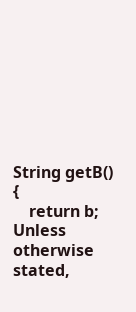String getB() {
    return b;
Unless otherwise stated,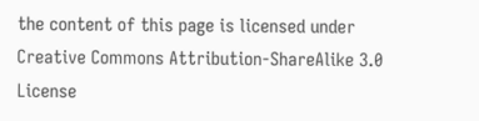the content of this page is licensed under Creative Commons Attribution-ShareAlike 3.0 License